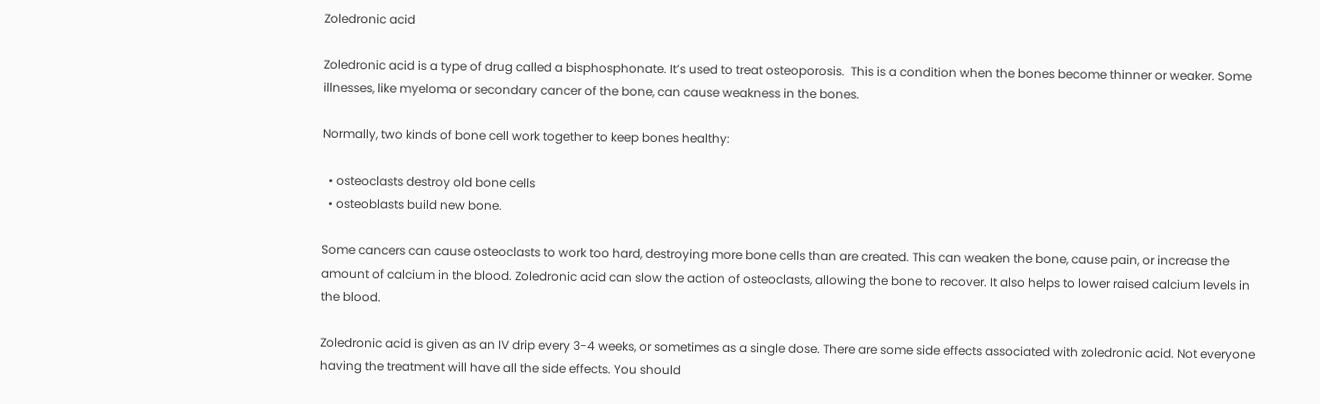Zoledronic acid

Zoledronic acid is a type of drug called a bisphosphonate. It’s used to treat osteoporosis.  This is a condition when the bones become thinner or weaker. Some illnesses, like myeloma or secondary cancer of the bone, can cause weakness in the bones.

Normally, two kinds of bone cell work together to keep bones healthy:

  • osteoclasts destroy old bone cells
  • osteoblasts build new bone.

Some cancers can cause osteoclasts to work too hard, destroying more bone cells than are created. This can weaken the bone, cause pain, or increase the amount of calcium in the blood. Zoledronic acid can slow the action of osteoclasts, allowing the bone to recover. It also helps to lower raised calcium levels in the blood.

Zoledronic acid is given as an IV drip every 3-4 weeks, or sometimes as a single dose. There are some side effects associated with zoledronic acid. Not everyone having the treatment will have all the side effects. You should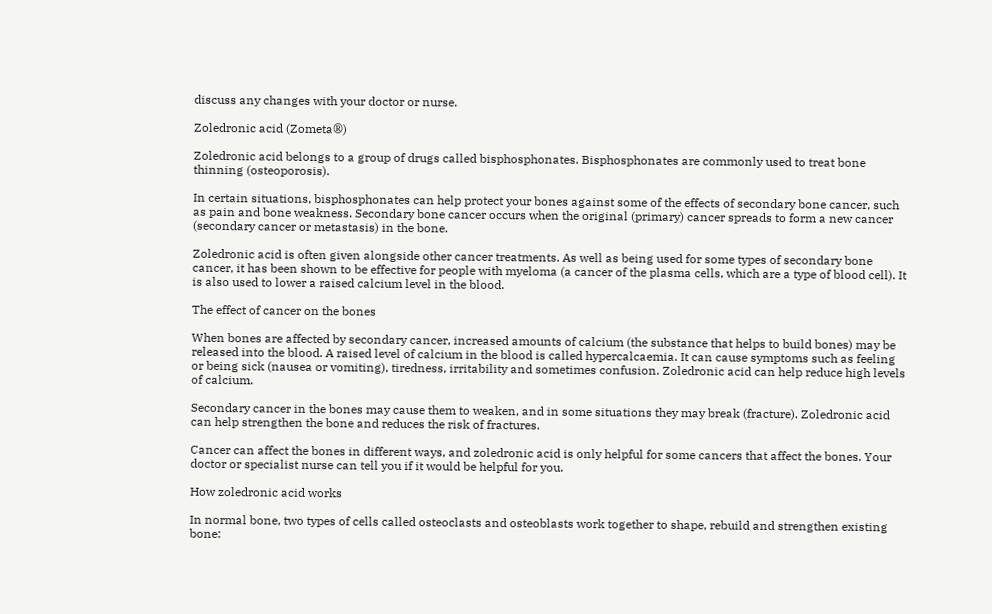discuss any changes with your doctor or nurse.

Zoledronic acid (Zometa®)

Zoledronic acid belongs to a group of drugs called bisphosphonates. Bisphosphonates are commonly used to treat bone thinning (osteoporosis).

In certain situations, bisphosphonates can help protect your bones against some of the effects of secondary bone cancer, such as pain and bone weakness. Secondary bone cancer occurs when the original (primary) cancer spreads to form a new cancer (secondary cancer or metastasis) in the bone.

Zoledronic acid is often given alongside other cancer treatments. As well as being used for some types of secondary bone cancer, it has been shown to be effective for people with myeloma (a cancer of the plasma cells, which are a type of blood cell). It is also used to lower a raised calcium level in the blood.

The effect of cancer on the bones

When bones are affected by secondary cancer, increased amounts of calcium (the substance that helps to build bones) may be released into the blood. A raised level of calcium in the blood is called hypercalcaemia. It can cause symptoms such as feeling or being sick (nausea or vomiting), tiredness, irritability and sometimes confusion. Zoledronic acid can help reduce high levels of calcium.

Secondary cancer in the bones may cause them to weaken, and in some situations they may break (fracture). Zoledronic acid can help strengthen the bone and reduces the risk of fractures.

Cancer can affect the bones in different ways, and zoledronic acid is only helpful for some cancers that affect the bones. Your doctor or specialist nurse can tell you if it would be helpful for you.

How zoledronic acid works

In normal bone, two types of cells called osteoclasts and osteoblasts work together to shape, rebuild and strengthen existing bone: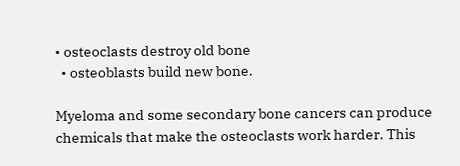• osteoclasts destroy old bone
  • osteoblasts build new bone.

Myeloma and some secondary bone cancers can produce chemicals that make the osteoclasts work harder. This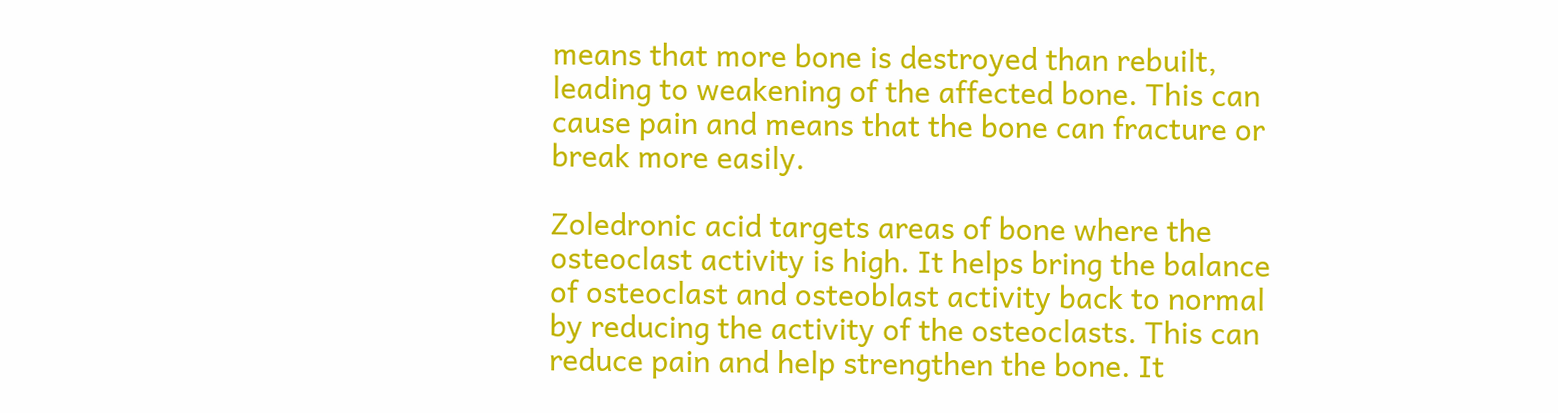means that more bone is destroyed than rebuilt, leading to weakening of the affected bone. This can cause pain and means that the bone can fracture or break more easily.

Zoledronic acid targets areas of bone where the osteoclast activity is high. It helps bring the balance of osteoclast and osteoblast activity back to normal by reducing the activity of the osteoclasts. This can reduce pain and help strengthen the bone. It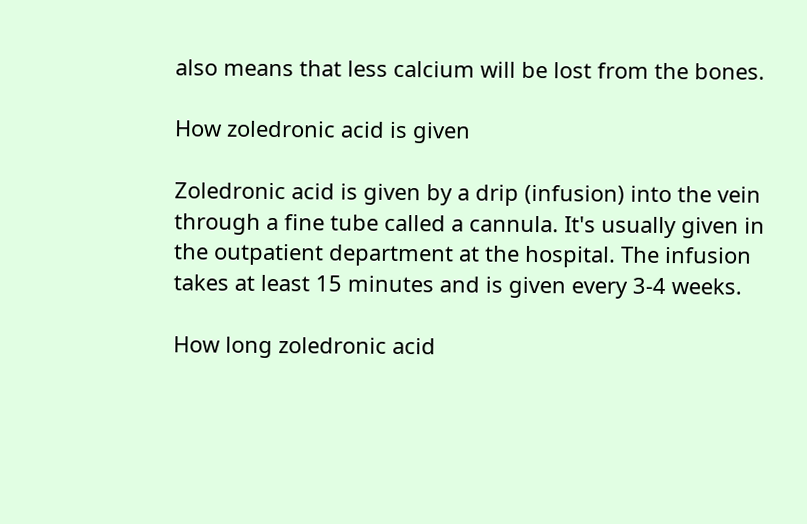also means that less calcium will be lost from the bones.

How zoledronic acid is given

Zoledronic acid is given by a drip (infusion) into the vein through a fine tube called a cannula. It's usually given in the outpatient department at the hospital. The infusion takes at least 15 minutes and is given every 3-4 weeks.

How long zoledronic acid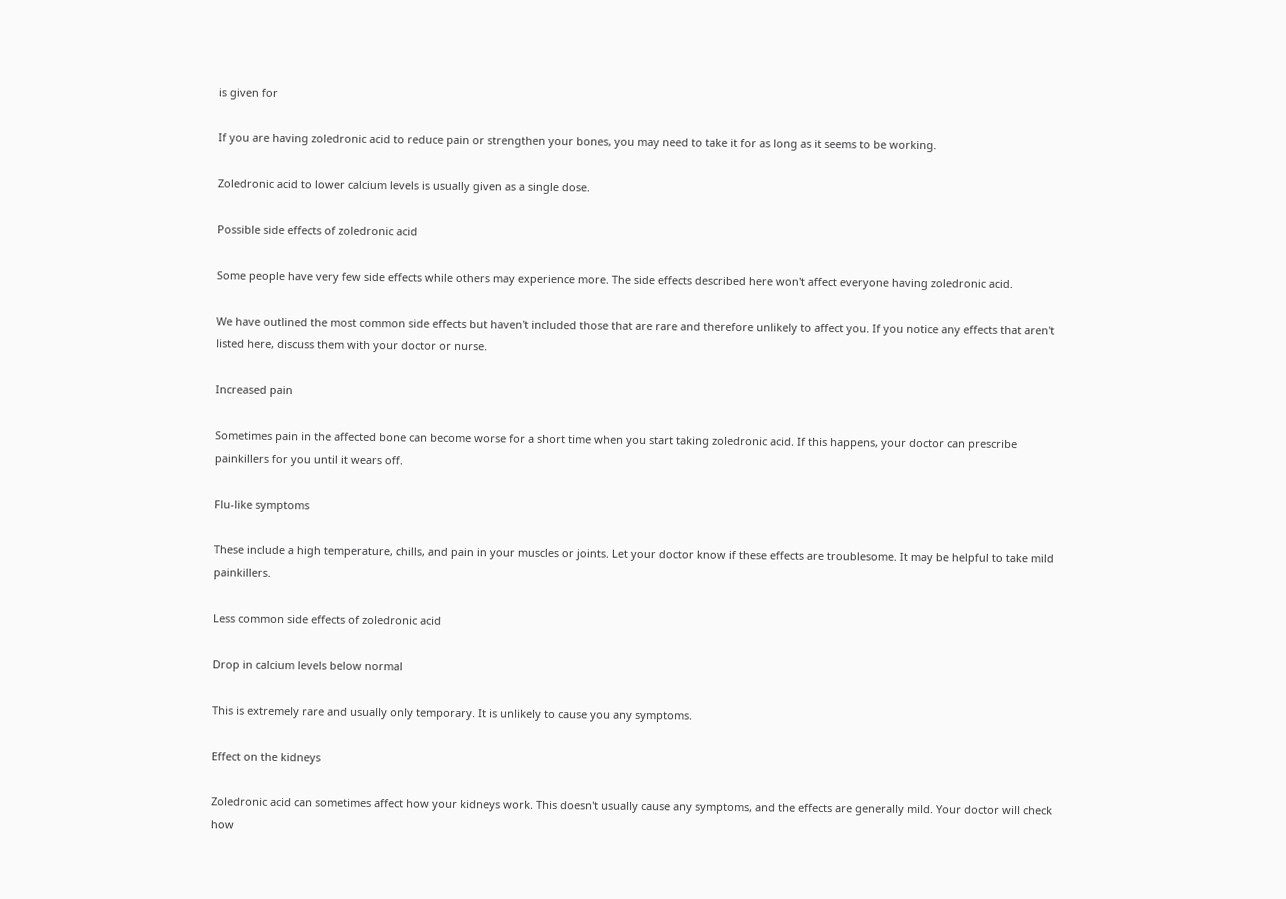is given for

If you are having zoledronic acid to reduce pain or strengthen your bones, you may need to take it for as long as it seems to be working.

Zoledronic acid to lower calcium levels is usually given as a single dose.

Possible side effects of zoledronic acid

Some people have very few side effects while others may experience more. The side effects described here won't affect everyone having zoledronic acid.

We have outlined the most common side effects but haven't included those that are rare and therefore unlikely to affect you. If you notice any effects that aren't listed here, discuss them with your doctor or nurse.

Increased pain

Sometimes pain in the affected bone can become worse for a short time when you start taking zoledronic acid. If this happens, your doctor can prescribe painkillers for you until it wears off.

Flu-like symptoms

These include a high temperature, chills, and pain in your muscles or joints. Let your doctor know if these effects are troublesome. It may be helpful to take mild painkillers.

Less common side effects of zoledronic acid

Drop in calcium levels below normal

This is extremely rare and usually only temporary. It is unlikely to cause you any symptoms.

Effect on the kidneys

Zoledronic acid can sometimes affect how your kidneys work. This doesn't usually cause any symptoms, and the effects are generally mild. Your doctor will check how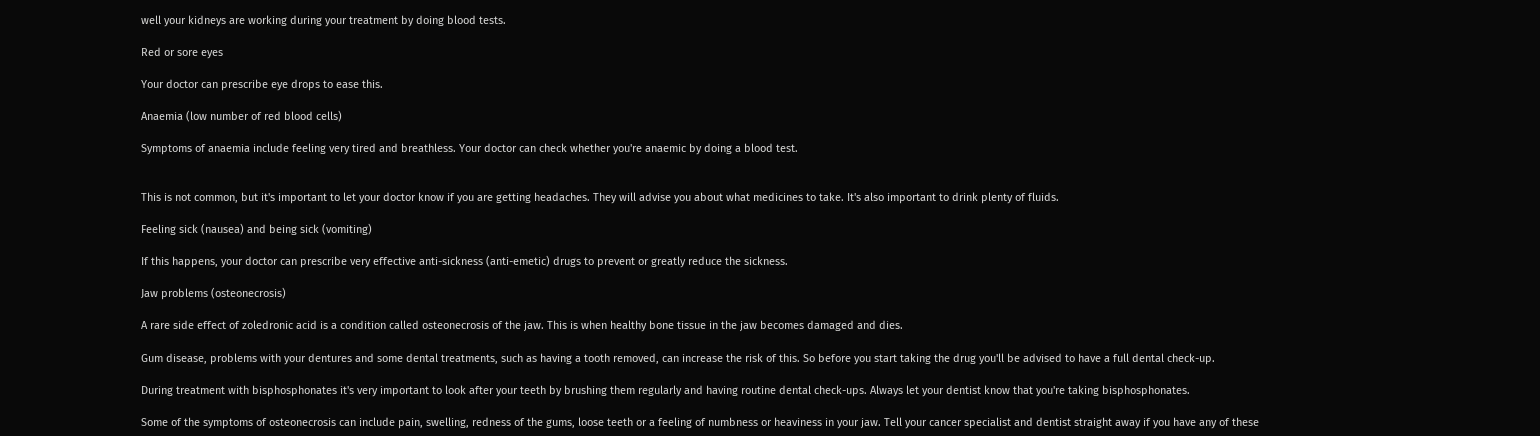well your kidneys are working during your treatment by doing blood tests.

Red or sore eyes

Your doctor can prescribe eye drops to ease this.

Anaemia (low number of red blood cells)

Symptoms of anaemia include feeling very tired and breathless. Your doctor can check whether you're anaemic by doing a blood test.


This is not common, but it's important to let your doctor know if you are getting headaches. They will advise you about what medicines to take. It's also important to drink plenty of fluids.

Feeling sick (nausea) and being sick (vomiting)

If this happens, your doctor can prescribe very effective anti-sickness (anti-emetic) drugs to prevent or greatly reduce the sickness.

Jaw problems (osteonecrosis)

A rare side effect of zoledronic acid is a condition called osteonecrosis of the jaw. This is when healthy bone tissue in the jaw becomes damaged and dies.

Gum disease, problems with your dentures and some dental treatments, such as having a tooth removed, can increase the risk of this. So before you start taking the drug you'll be advised to have a full dental check-up.

During treatment with bisphosphonates it's very important to look after your teeth by brushing them regularly and having routine dental check-ups. Always let your dentist know that you're taking bisphosphonates.

Some of the symptoms of osteonecrosis can include pain, swelling, redness of the gums, loose teeth or a feeling of numbness or heaviness in your jaw. Tell your cancer specialist and dentist straight away if you have any of these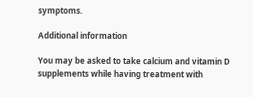symptoms.

Additional information

You may be asked to take calcium and vitamin D supplements while having treatment with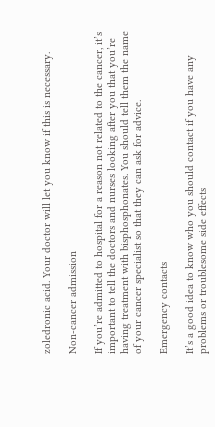zoledronic acid. Your doctor will let you know if this is necessary.

Non-cancer admission

If you’re admitted to hospital for a reason not related to the cancer, it’s important to tell the doctors and nurses looking after you that you’re having treatment with bisphosphonates. You should tell them the name of your cancer specialist so that they can ask for advice.

Emergency contacts

It’s a good idea to know who you should contact if you have any problems or troublesome side effects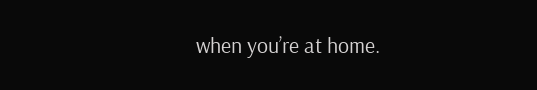when you’re at home.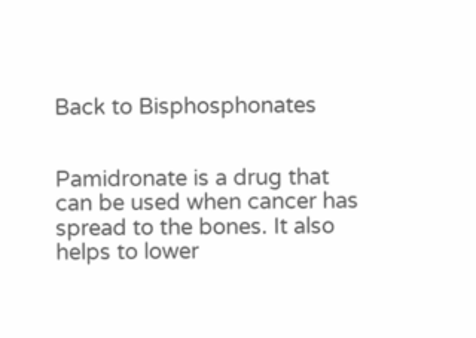Back to Bisphosphonates


Pamidronate is a drug that can be used when cancer has spread to the bones. It also helps to lower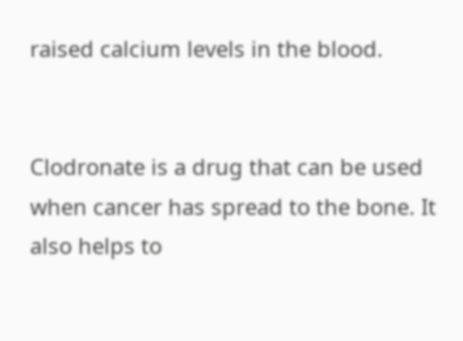raised calcium levels in the blood.


Clodronate is a drug that can be used when cancer has spread to the bone. It also helps to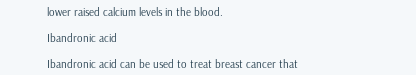lower raised calcium levels in the blood.

Ibandronic acid

Ibandronic acid can be used to treat breast cancer that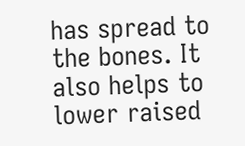has spread to the bones. It also helps to lower raised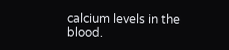calcium levels in the blood.